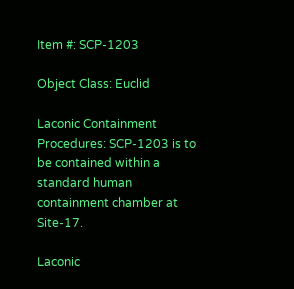Item #: SCP-1203

Object Class: Euclid

Laconic Containment Procedures: SCP-1203 is to be contained within a standard human containment chamber at Site-17.

Laconic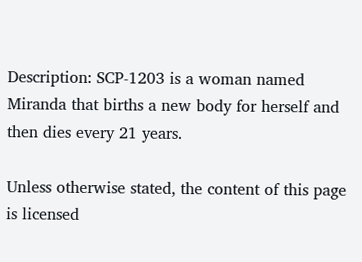Description: SCP-1203 is a woman named Miranda that births a new body for herself and then dies every 21 years.

Unless otherwise stated, the content of this page is licensed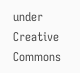under Creative Commons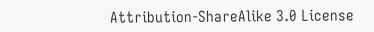Attribution-ShareAlike 3.0 License